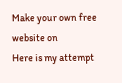Make your own free website on
Here is my attempt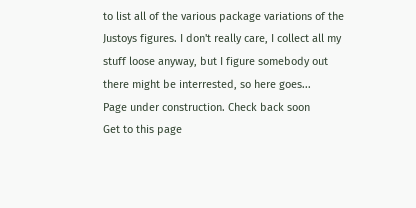to list all of the various package variations of the Justoys figures. I don't really care, I collect all my stuff loose anyway, but I figure somebody out there might be interrested, so here goes...
Page under construction. Check back soon
Get to this page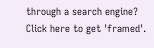through a search engine?
Click here to get 'framed'.